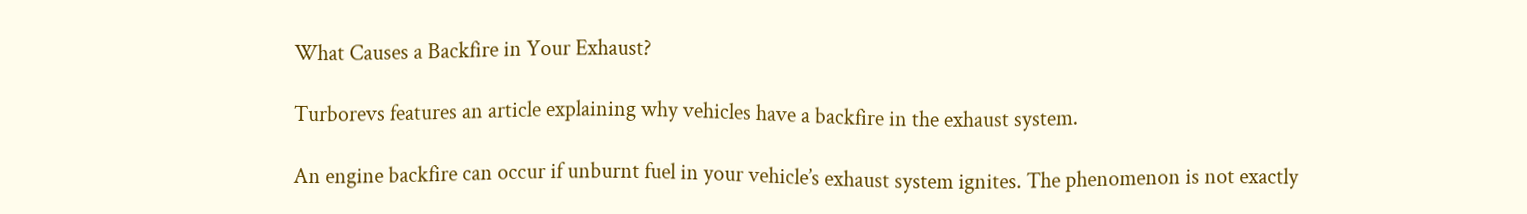What Causes a Backfire in Your Exhaust?

Turborevs features an article explaining why vehicles have a backfire in the exhaust system.

An engine backfire can occur if unburnt fuel in your vehicle’s exhaust system ignites. The phenomenon is not exactly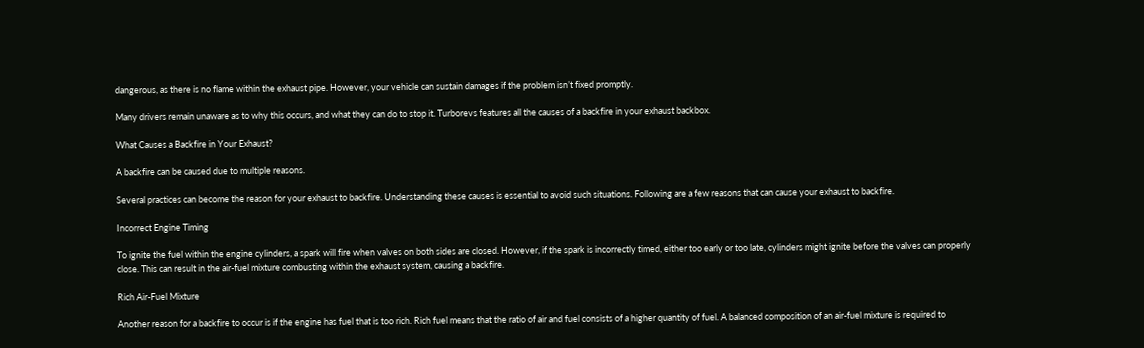dangerous, as there is no flame within the exhaust pipe. However, your vehicle can sustain damages if the problem isn’t fixed promptly.

Many drivers remain unaware as to why this occurs, and what they can do to stop it. Turborevs features all the causes of a backfire in your exhaust backbox.

What Causes a Backfire in Your Exhaust?

A backfire can be caused due to multiple reasons.

Several practices can become the reason for your exhaust to backfire. Understanding these causes is essential to avoid such situations. Following are a few reasons that can cause your exhaust to backfire.

Incorrect Engine Timing

To ignite the fuel within the engine cylinders, a spark will fire when valves on both sides are closed. However, if the spark is incorrectly timed, either too early or too late, cylinders might ignite before the valves can properly close. This can result in the air-fuel mixture combusting within the exhaust system, causing a backfire.

Rich Air-Fuel Mixture

Another reason for a backfire to occur is if the engine has fuel that is too rich. Rich fuel means that the ratio of air and fuel consists of a higher quantity of fuel. A balanced composition of an air-fuel mixture is required to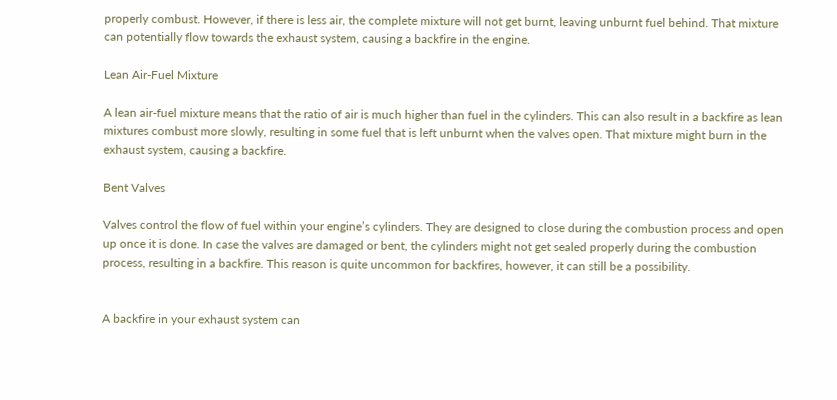properly combust. However, if there is less air, the complete mixture will not get burnt, leaving unburnt fuel behind. That mixture can potentially flow towards the exhaust system, causing a backfire in the engine.

Lean Air-Fuel Mixture

A lean air-fuel mixture means that the ratio of air is much higher than fuel in the cylinders. This can also result in a backfire as lean mixtures combust more slowly, resulting in some fuel that is left unburnt when the valves open. That mixture might burn in the exhaust system, causing a backfire.

Bent Valves

Valves control the flow of fuel within your engine’s cylinders. They are designed to close during the combustion process and open up once it is done. In case the valves are damaged or bent, the cylinders might not get sealed properly during the combustion process, resulting in a backfire. This reason is quite uncommon for backfires, however, it can still be a possibility.


A backfire in your exhaust system can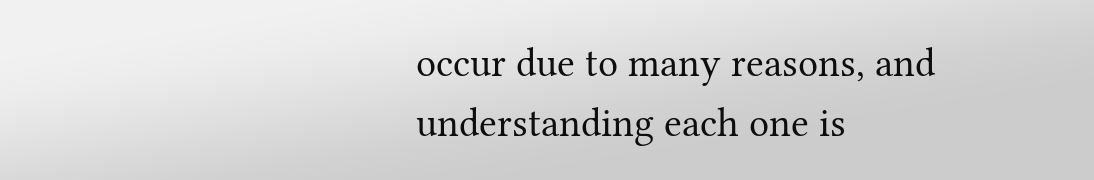occur due to many reasons, and understanding each one is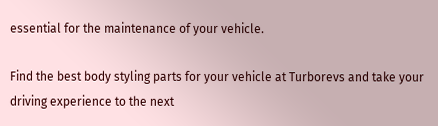essential for the maintenance of your vehicle.

Find the best body styling parts for your vehicle at Turborevs and take your driving experience to the next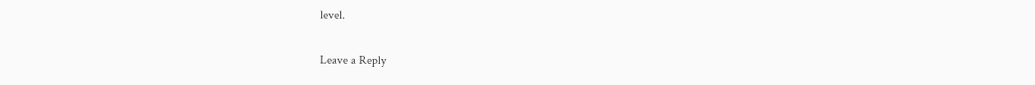level.

Leave a Reply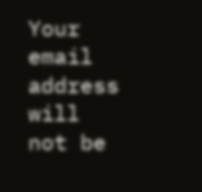Your email address will not be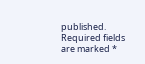published. Required fields are marked *